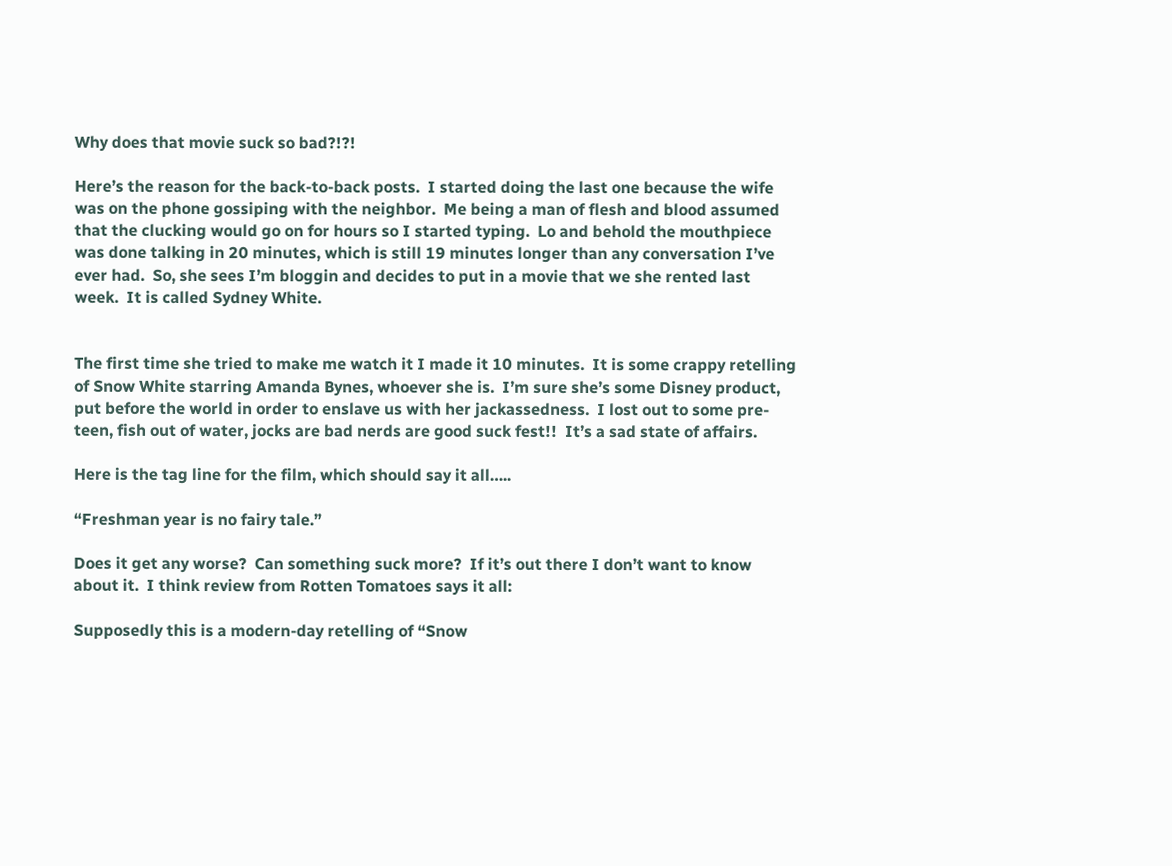Why does that movie suck so bad?!?!

Here’s the reason for the back-to-back posts.  I started doing the last one because the wife was on the phone gossiping with the neighbor.  Me being a man of flesh and blood assumed that the clucking would go on for hours so I started typing.  Lo and behold the mouthpiece was done talking in 20 minutes, which is still 19 minutes longer than any conversation I’ve ever had.  So, she sees I’m bloggin and decides to put in a movie that we she rented last week.  It is called Sydney White.


The first time she tried to make me watch it I made it 10 minutes.  It is some crappy retelling of Snow White starring Amanda Bynes, whoever she is.  I’m sure she’s some Disney product, put before the world in order to enslave us with her jackassedness.  I lost out to some pre-teen, fish out of water, jocks are bad nerds are good suck fest!!  It’s a sad state of affairs.

Here is the tag line for the film, which should say it all…..

“Freshman year is no fairy tale.”

Does it get any worse?  Can something suck more?  If it’s out there I don’t want to know about it.  I think review from Rotten Tomatoes says it all:

Supposedly this is a modern-day retelling of “Snow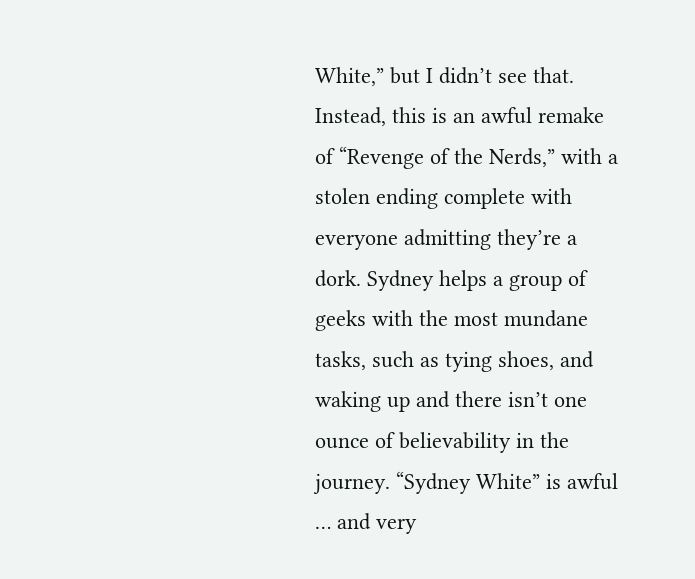White,” but I didn’t see that. Instead, this is an awful remake of “Revenge of the Nerds,” with a stolen ending complete with everyone admitting they’re a dork. Sydney helps a group of geeks with the most mundane tasks, such as tying shoes, and waking up and there isn’t one ounce of believability in the journey. “Sydney White” is awful … and very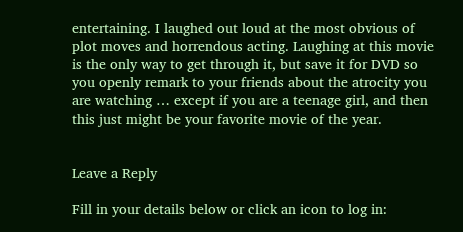entertaining. I laughed out loud at the most obvious of plot moves and horrendous acting. Laughing at this movie is the only way to get through it, but save it for DVD so you openly remark to your friends about the atrocity you are watching … except if you are a teenage girl, and then this just might be your favorite movie of the year.


Leave a Reply

Fill in your details below or click an icon to log in: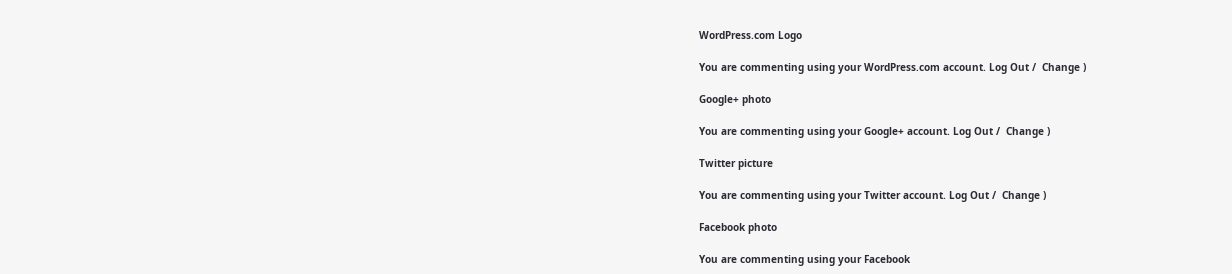WordPress.com Logo

You are commenting using your WordPress.com account. Log Out /  Change )

Google+ photo

You are commenting using your Google+ account. Log Out /  Change )

Twitter picture

You are commenting using your Twitter account. Log Out /  Change )

Facebook photo

You are commenting using your Facebook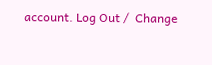account. Log Out /  Change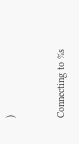)


Connecting to %s